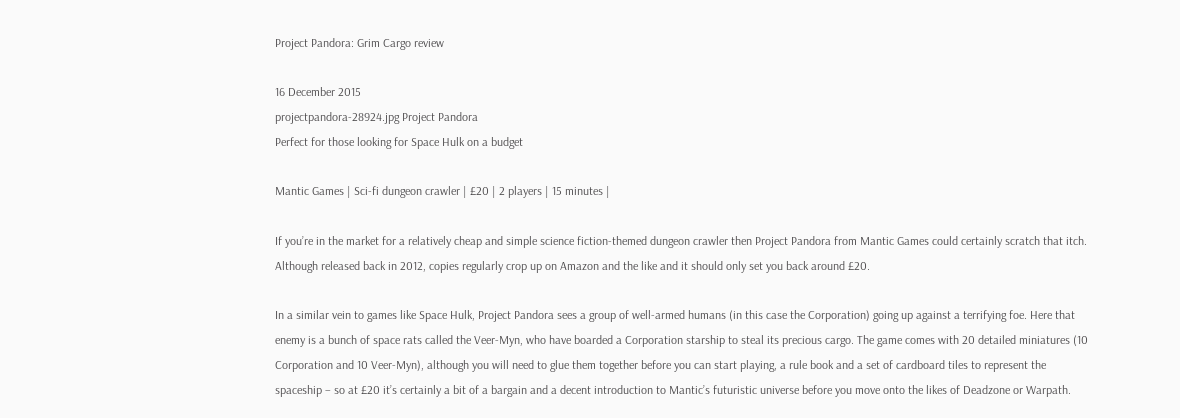Project Pandora: Grim Cargo review

16 December 2015
projectpandora-28924.jpg Project Pandora
Perfect for those looking for Space Hulk on a budget

Mantic Games | Sci-fi dungeon crawler | £20 | 2 players | 15 minutes |

If you’re in the market for a relatively cheap and simple science fiction-themed dungeon crawler then Project Pandora from Mantic Games could certainly scratch that itch. Although released back in 2012, copies regularly crop up on Amazon and the like and it should only set you back around £20.

In a similar vein to games like Space Hulk, Project Pandora sees a group of well-armed humans (in this case the Corporation) going up against a terrifying foe. Here that enemy is a bunch of space rats called the Veer-Myn, who have boarded a Corporation starship to steal its precious cargo. The game comes with 20 detailed miniatures (10 Corporation and 10 Veer-Myn), although you will need to glue them together before you can start playing, a rule book and a set of cardboard tiles to represent the spaceship – so at £20 it’s certainly a bit of a bargain and a decent introduction to Mantic’s futuristic universe before you move onto the likes of Deadzone or Warpath.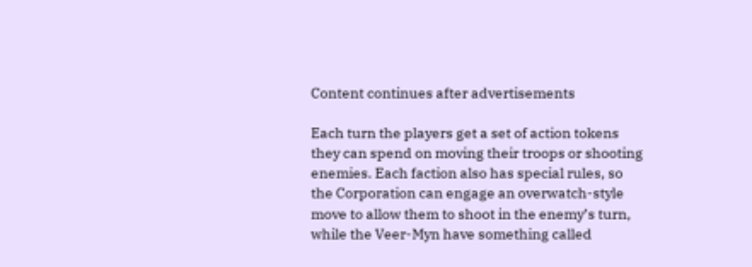Content continues after advertisements

Each turn the players get a set of action tokens they can spend on moving their troops or shooting enemies. Each faction also has special rules, so the Corporation can engage an overwatch-style move to allow them to shoot in the enemy’s turn, while the Veer-Myn have something called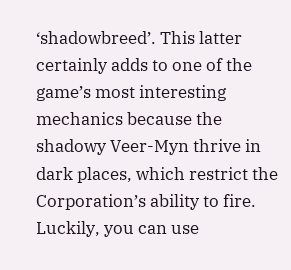‘shadowbreed’. This latter certainly adds to one of the game’s most interesting mechanics because the shadowy Veer-Myn thrive in dark places, which restrict the Corporation’s ability to fire. Luckily, you can use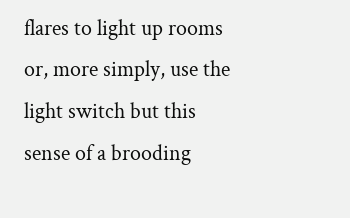flares to light up rooms or, more simply, use the light switch but this sense of a brooding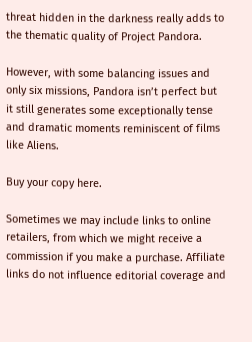threat hidden in the darkness really adds to the thematic quality of Project Pandora.

However, with some balancing issues and only six missions, Pandora isn’t perfect but it still generates some exceptionally tense and dramatic moments reminiscent of films like Aliens.

Buy your copy here.

Sometimes we may include links to online retailers, from which we might receive a commission if you make a purchase. Affiliate links do not influence editorial coverage and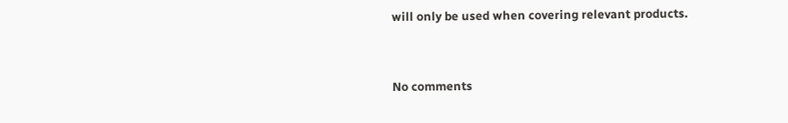will only be used when covering relevant products.


No comments